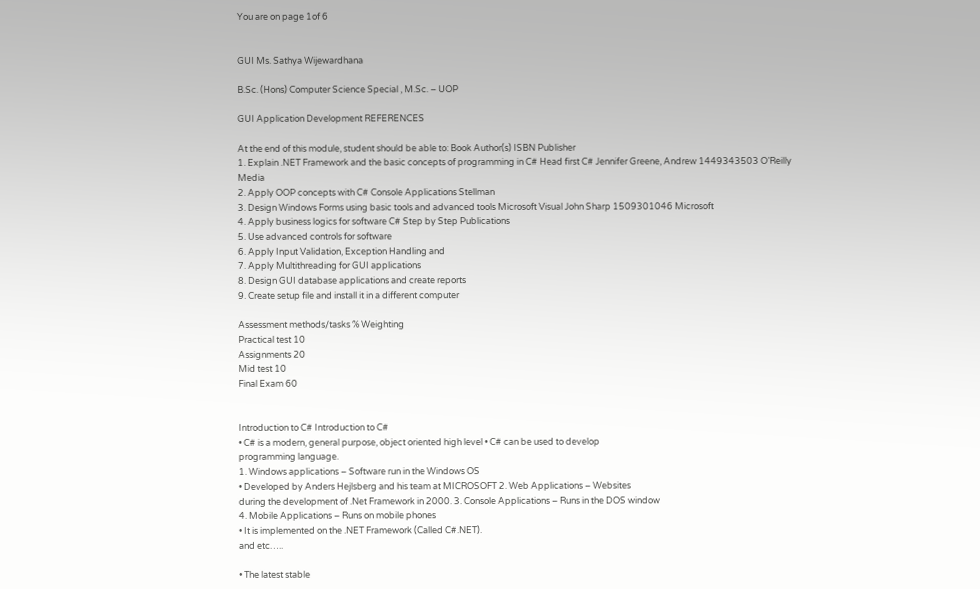You are on page 1of 6


GUI Ms. Sathya Wijewardhana

B.Sc. (Hons) Computer Science Special , M.Sc. – UOP

GUI Application Development REFERENCES

At the end of this module, student should be able to: Book Author(s) ISBN Publisher
1. Explain .NET Framework and the basic concepts of programming in C# Head first C# Jennifer Greene, Andrew 1449343503 O’Reilly Media
2. Apply OOP concepts with C# Console Applications Stellman
3. Design Windows Forms using basic tools and advanced tools Microsoft Visual John Sharp 1509301046 Microsoft
4. Apply business logics for software C# Step by Step Publications
5. Use advanced controls for software
6. Apply Input Validation, Exception Handling and
7. Apply Multithreading for GUI applications
8. Design GUI database applications and create reports
9. Create setup file and install it in a different computer

Assessment methods/tasks % Weighting
Practical test 10
Assignments 20
Mid test 10
Final Exam 60


Introduction to C# Introduction to C#
• C# is a modern, general purpose, object oriented high level • C# can be used to develop
programming language.
1. Windows applications – Software run in the Windows OS
• Developed by Anders Hejlsberg and his team at MICROSOFT 2. Web Applications – Websites
during the development of .Net Framework in 2000. 3. Console Applications – Runs in the DOS window
4. Mobile Applications – Runs on mobile phones
• It is implemented on the .NET Framework (Called C#.NET).
and etc…..

• The latest stable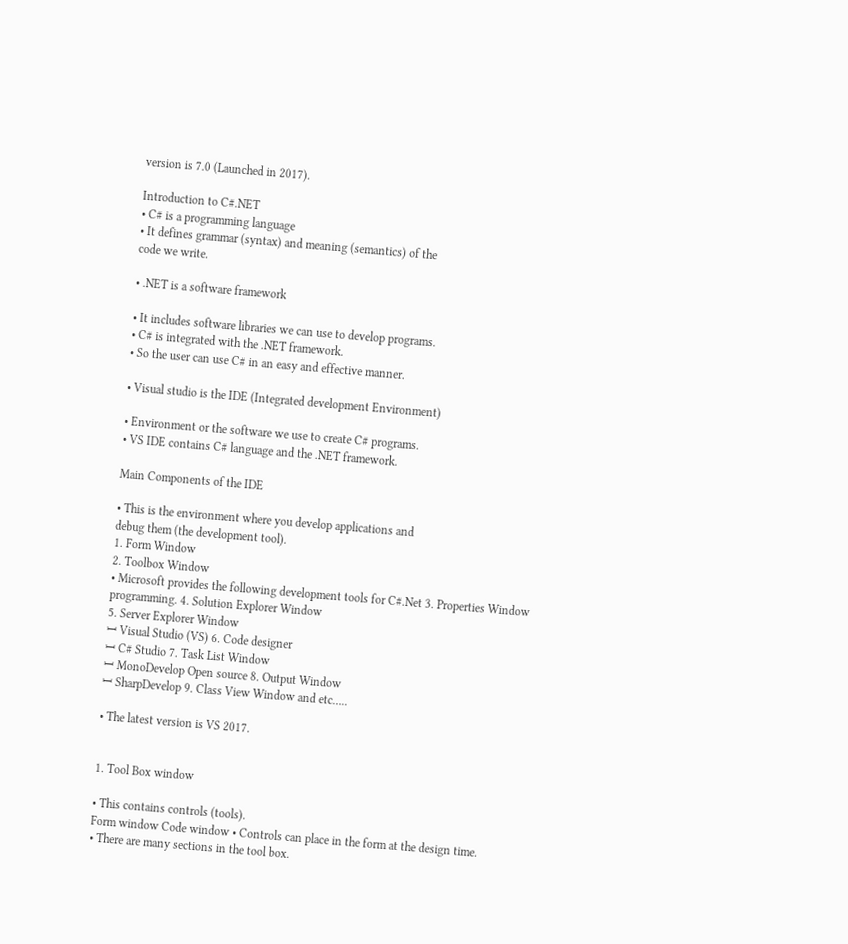version is 7.0 (Launched in 2017).

Introduction to C#.NET
• C# is a programming language
• It defines grammar (syntax) and meaning (semantics) of the
code we write.

• .NET is a software framework

• It includes software libraries we can use to develop programs.
• C# is integrated with the .NET framework.
• So the user can use C# in an easy and effective manner.

• Visual studio is the IDE (Integrated development Environment)

• Environment or the software we use to create C# programs.
• VS IDE contains C# language and the .NET framework.

Main Components of the IDE

• This is the environment where you develop applications and
debug them (the development tool).
1. Form Window
2. Toolbox Window
• Microsoft provides the following development tools for C#.Net 3. Properties Window
programming. 4. Solution Explorer Window
5. Server Explorer Window
ꟷ Visual Studio (VS) 6. Code designer
ꟷ C# Studio 7. Task List Window
ꟷ MonoDevelop Open source 8. Output Window
ꟷ SharpDevelop 9. Class View Window and etc…..

• The latest version is VS 2017.


1. Tool Box window

• This contains controls (tools).
Form window Code window • Controls can place in the form at the design time.
• There are many sections in the tool box.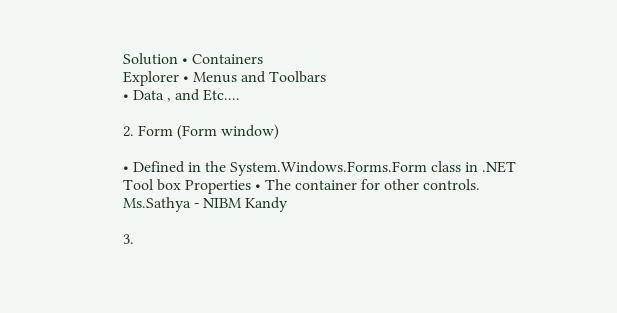Solution • Containers
Explorer • Menus and Toolbars
• Data , and Etc....

2. Form (Form window)

• Defined in the System.Windows.Forms.Form class in .NET
Tool box Properties • The container for other controls.
Ms.Sathya - NIBM Kandy

3.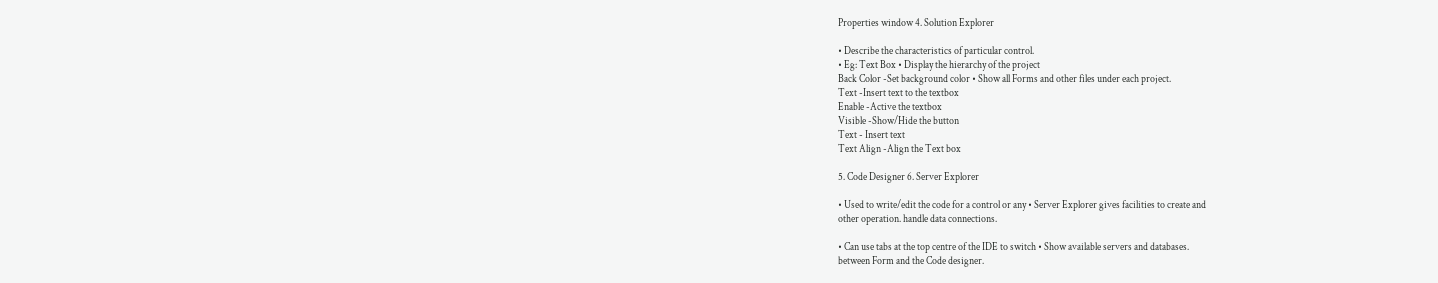Properties window 4. Solution Explorer

• Describe the characteristics of particular control.
• Eg: Text Box • Display the hierarchy of the project
Back Color -Set background color • Show all Forms and other files under each project.
Text -Insert text to the textbox
Enable -Active the textbox
Visible -Show/Hide the button
Text - Insert text
Text Align -Align the Text box

5. Code Designer 6. Server Explorer

• Used to write/edit the code for a control or any • Server Explorer gives facilities to create and
other operation. handle data connections.

• Can use tabs at the top centre of the IDE to switch • Show available servers and databases.
between Form and the Code designer.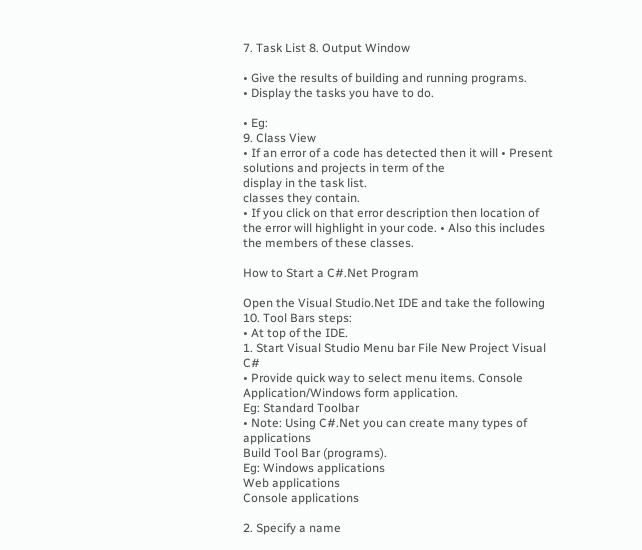7. Task List 8. Output Window

• Give the results of building and running programs.
• Display the tasks you have to do.

• Eg:
9. Class View
• If an error of a code has detected then it will • Present solutions and projects in term of the
display in the task list.
classes they contain.
• If you click on that error description then location of
the error will highlight in your code. • Also this includes the members of these classes.

How to Start a C#.Net Program

Open the Visual Studio.Net IDE and take the following
10. Tool Bars steps:
• At top of the IDE.
1. Start Visual Studio Menu bar File New Project Visual C#
• Provide quick way to select menu items. Console Application/Windows form application.
Eg: Standard Toolbar
• Note: Using C#.Net you can create many types of applications
Build Tool Bar (programs).
Eg: Windows applications
Web applications
Console applications

2. Specify a name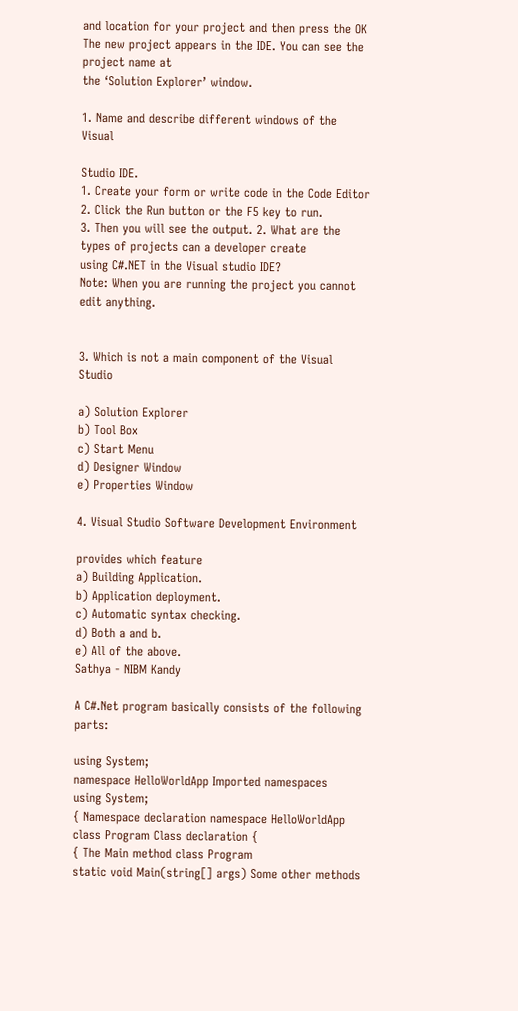and location for your project and then press the OK
The new project appears in the IDE. You can see the project name at
the ‘Solution Explorer’ window.

1. Name and describe different windows of the Visual

Studio IDE.
1. Create your form or write code in the Code Editor
2. Click the Run button or the F5 key to run.
3. Then you will see the output. 2. What are the types of projects can a developer create
using C#.NET in the Visual studio IDE?
Note: When you are running the project you cannot edit anything.


3. Which is not a main component of the Visual Studio

a) Solution Explorer
b) Tool Box
c) Start Menu
d) Designer Window
e) Properties Window

4. Visual Studio Software Development Environment

provides which feature
a) Building Application.
b) Application deployment.
c) Automatic syntax checking.
d) Both a and b.
e) All of the above.
Sathya - NIBM Kandy

A C#.Net program basically consists of the following parts:

using System;
namespace HelloWorldApp Imported namespaces
using System;
{ Namespace declaration namespace HelloWorldApp
class Program Class declaration {
{ The Main method class Program
static void Main(string[] args) Some other methods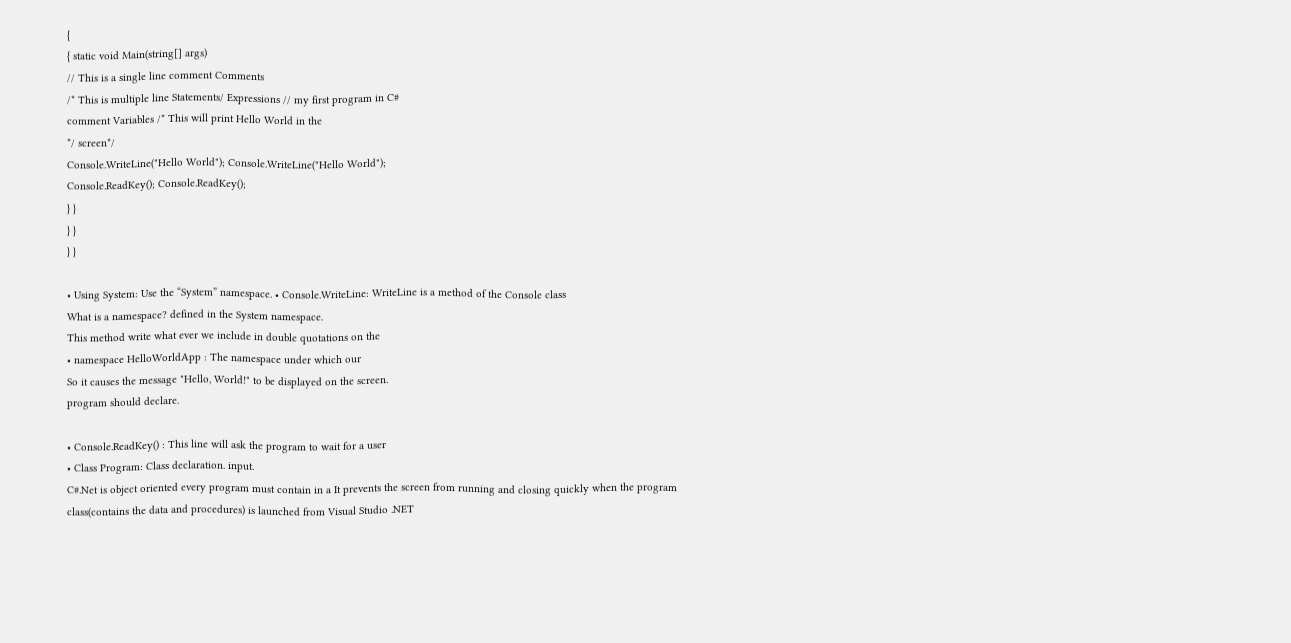{
{ static void Main(string[] args)
// This is a single line comment Comments
/* This is multiple line Statements/ Expressions // my first program in C#
comment Variables /* This will print Hello World in the
*/ screen*/
Console.WriteLine("Hello World"); Console.WriteLine("Hello World");
Console.ReadKey(); Console.ReadKey();
} }
} }
} }

• Using System: Use the “System” namespace. • Console.WriteLine: WriteLine is a method of the Console class
What is a namespace? defined in the System namespace.
This method write what ever we include in double quotations on the
• namespace HelloWorldApp : The namespace under which our
So it causes the message "Hello, World!" to be displayed on the screen.
program should declare.

• Console.ReadKey() : This line will ask the program to wait for a user
• Class Program: Class declaration. input.
C#.Net is object oriented every program must contain in a It prevents the screen from running and closing quickly when the program
class(contains the data and procedures) is launched from Visual Studio .NET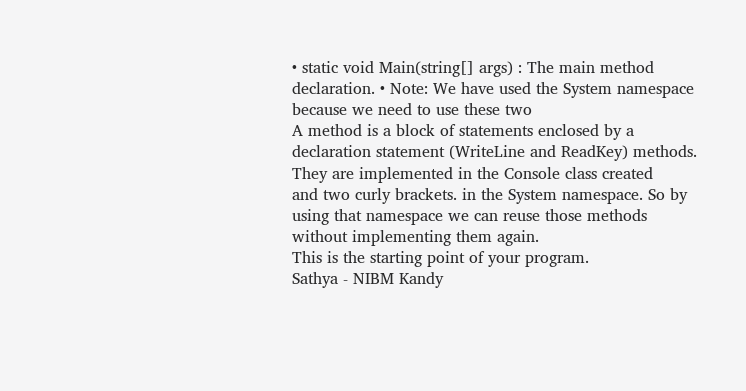• static void Main(string[] args) : The main method declaration. • Note: We have used the System namespace because we need to use these two
A method is a block of statements enclosed by a declaration statement (WriteLine and ReadKey) methods. They are implemented in the Console class created
and two curly brackets. in the System namespace. So by using that namespace we can reuse those methods
without implementing them again.
This is the starting point of your program.
Sathya - NIBM Kandy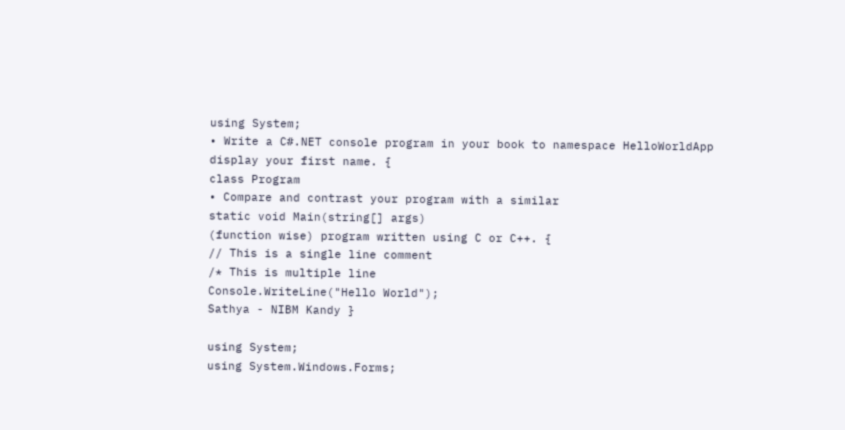using System;
• Write a C#.NET console program in your book to namespace HelloWorldApp
display your first name. {
class Program
• Compare and contrast your program with a similar
static void Main(string[] args)
(function wise) program written using C or C++. {
// This is a single line comment
/* This is multiple line
Console.WriteLine("Hello World");
Sathya - NIBM Kandy }

using System;
using System.Windows.Forms;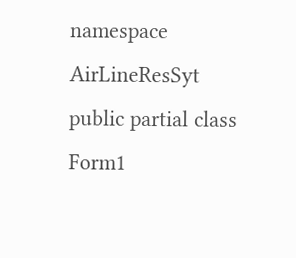namespace AirLineResSyt
public partial class Form1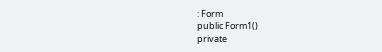: Form
public Form1()
private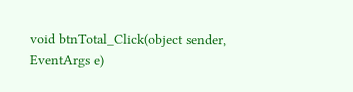void btnTotal_Click(object sender, EventArgs e)